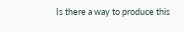Is there a way to produce this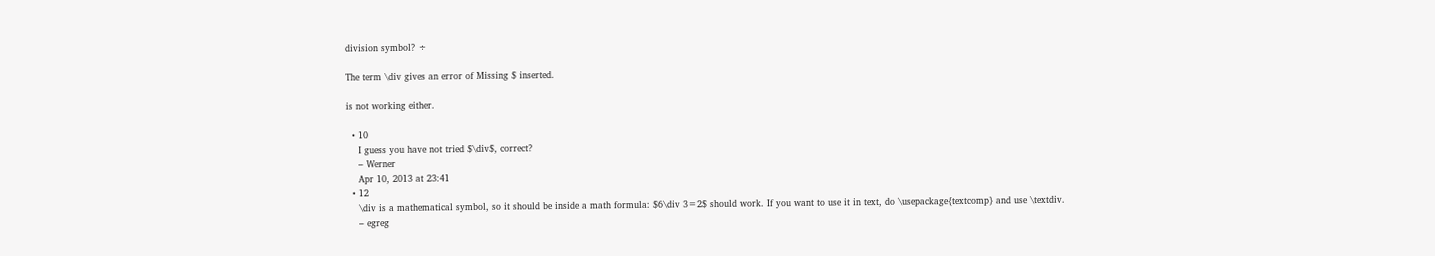division symbol? ÷

The term \div gives an error of Missing $ inserted.

is not working either.

  • 10
    I guess you have not tried $\div$, correct?
    – Werner
    Apr 10, 2013 at 23:41
  • 12
    \div is a mathematical symbol, so it should be inside a math formula: $6\div 3=2$ should work. If you want to use it in text, do \usepackage{textcomp} and use \textdiv.
    – egreg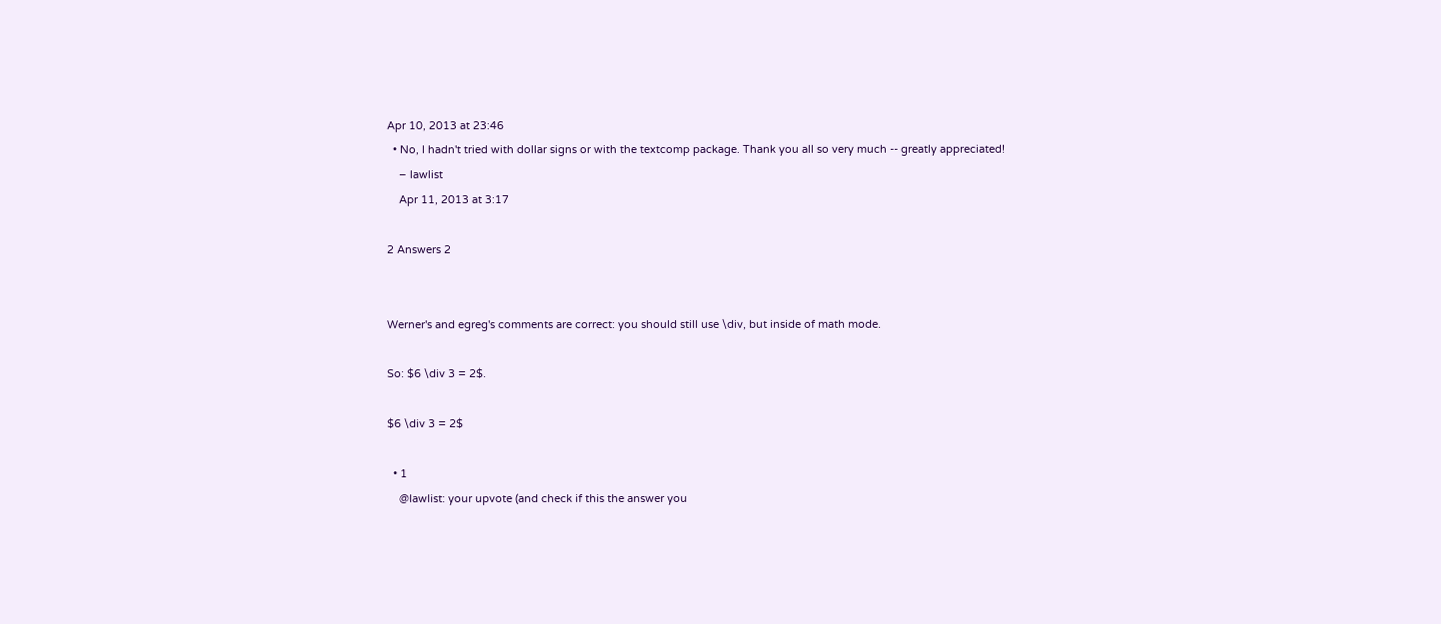Apr 10, 2013 at 23:46
  • No, I hadn't tried with dollar signs or with the textcomp package. Thank you all so very much -- greatly appreciated!
    – lawlist
    Apr 11, 2013 at 3:17

2 Answers 2


Werner's and egreg's comments are correct: you should still use \div, but inside of math mode.

So: $6 \div 3 = 2$.

$6 \div 3 = 2$

  • 1
    @lawlist: your upvote (and check if this the answer you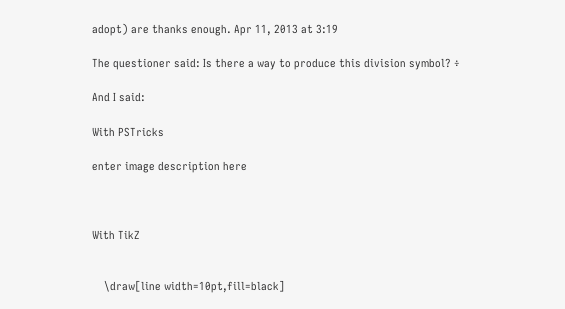adopt) are thanks enough. Apr 11, 2013 at 3:19

The questioner said: Is there a way to produce this division symbol? ÷

And I said:

With PSTricks

enter image description here



With TikZ


    \draw[line width=10pt,fill=black]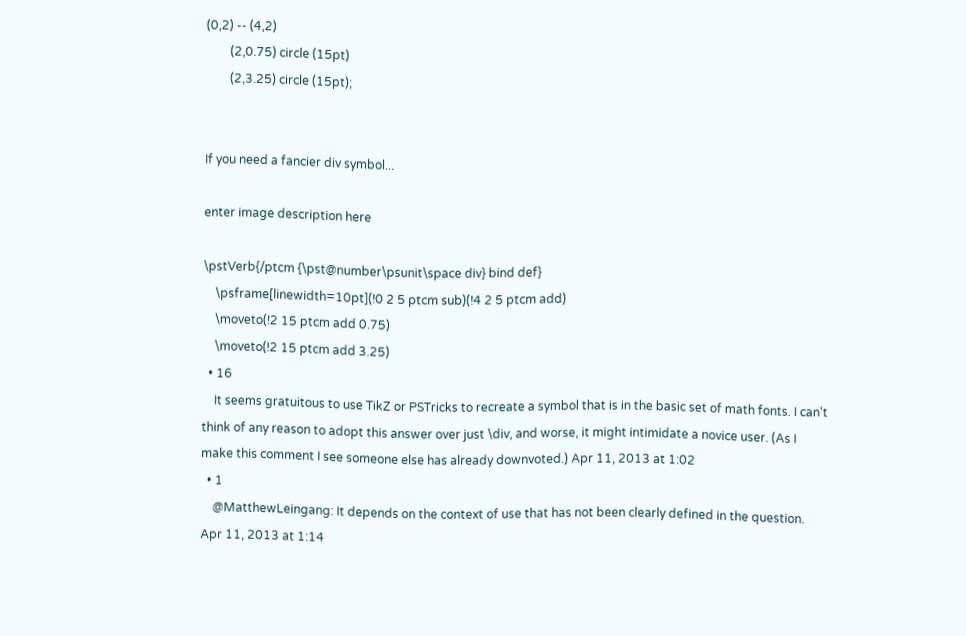(0,2) -- (4,2)
        (2,0.75) circle (15pt)
        (2,3.25) circle (15pt);


If you need a fancier div symbol...

enter image description here

\pstVerb{/ptcm {\pst@number\psunit\space div} bind def}
    \psframe[linewidth=10pt](!0 2 5 ptcm sub)(!4 2 5 ptcm add)
    \moveto(!2 15 ptcm add 0.75)
    \moveto(!2 15 ptcm add 3.25)
  • 16
    It seems gratuitous to use TikZ or PSTricks to recreate a symbol that is in the basic set of math fonts. I can't think of any reason to adopt this answer over just \div, and worse, it might intimidate a novice user. (As I make this comment I see someone else has already downvoted.) Apr 11, 2013 at 1:02
  • 1
    @MatthewLeingang: It depends on the context of use that has not been clearly defined in the question. Apr 11, 2013 at 1:14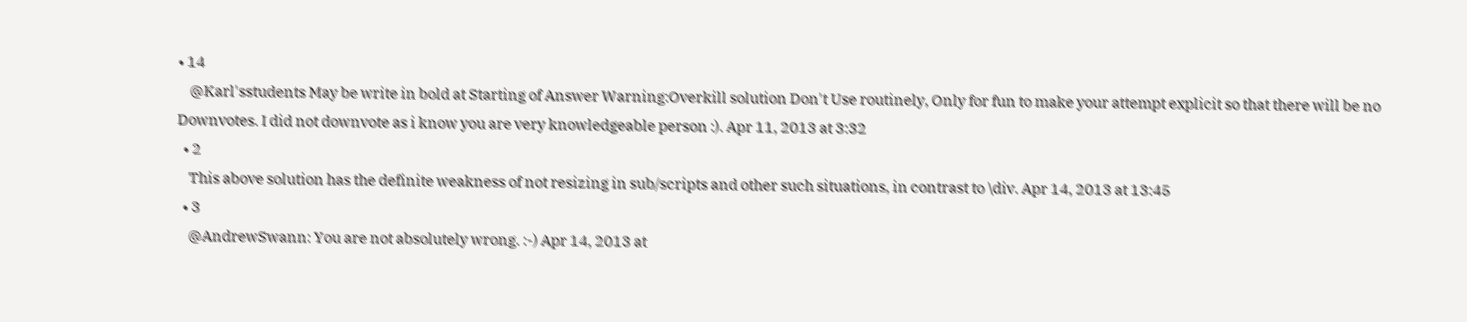• 14
    @Karl'sstudents May be write in bold at Starting of Answer Warning:Overkill solution Don't Use routinely, Only for fun to make your attempt explicit so that there will be no Downvotes. I did not downvote as i know you are very knowledgeable person :). Apr 11, 2013 at 3:32
  • 2
    This above solution has the definite weakness of not resizing in sub/scripts and other such situations, in contrast to \div. Apr 14, 2013 at 13:45
  • 3
    @AndrewSwann: You are not absolutely wrong. :-) Apr 14, 2013 at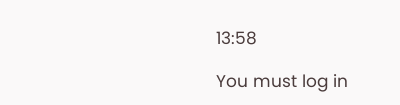13:58

You must log in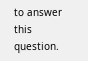to answer this question.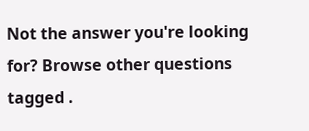Not the answer you're looking for? Browse other questions tagged .